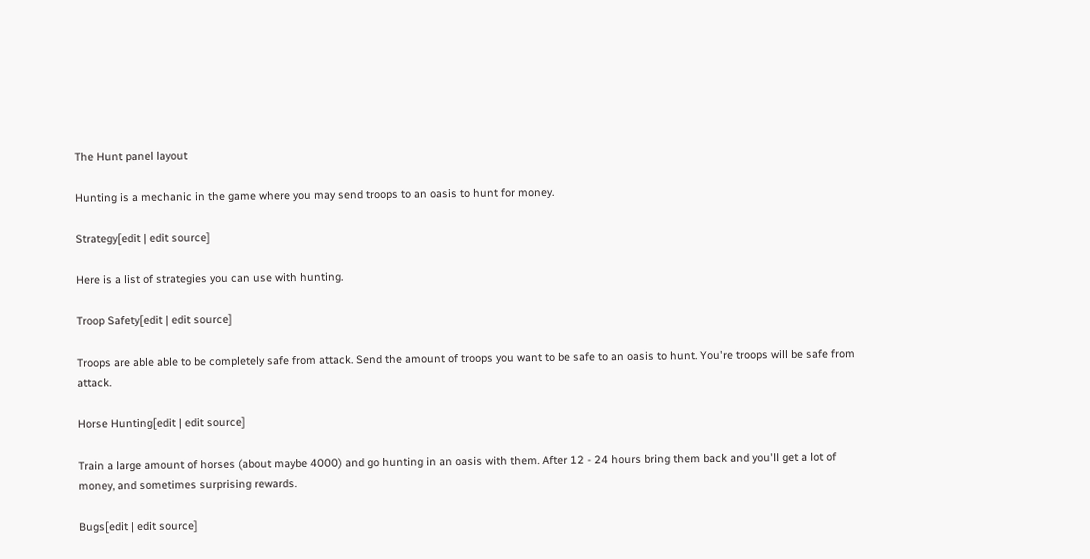The Hunt panel layout

Hunting is a mechanic in the game where you may send troops to an oasis to hunt for money.

Strategy[edit | edit source]

Here is a list of strategies you can use with hunting.

Troop Safety[edit | edit source]

Troops are able able to be completely safe from attack. Send the amount of troops you want to be safe to an oasis to hunt. You're troops will be safe from attack.

Horse Hunting[edit | edit source]

Train a large amount of horses (about maybe 4000) and go hunting in an oasis with them. After 12 - 24 hours bring them back and you'll get a lot of money, and sometimes surprising rewards.

Bugs[edit | edit source]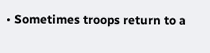• Sometimes troops return to a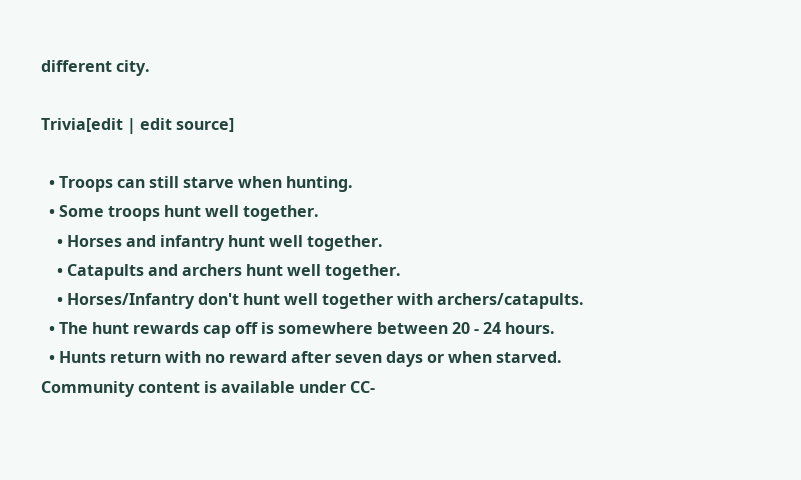different city.

Trivia[edit | edit source]

  • Troops can still starve when hunting.
  • Some troops hunt well together.
    • Horses and infantry hunt well together.
    • Catapults and archers hunt well together.
    • Horses/Infantry don't hunt well together with archers/catapults.
  • The hunt rewards cap off is somewhere between 20 - 24 hours.
  • Hunts return with no reward after seven days or when starved.
Community content is available under CC-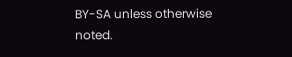BY-SA unless otherwise noted.